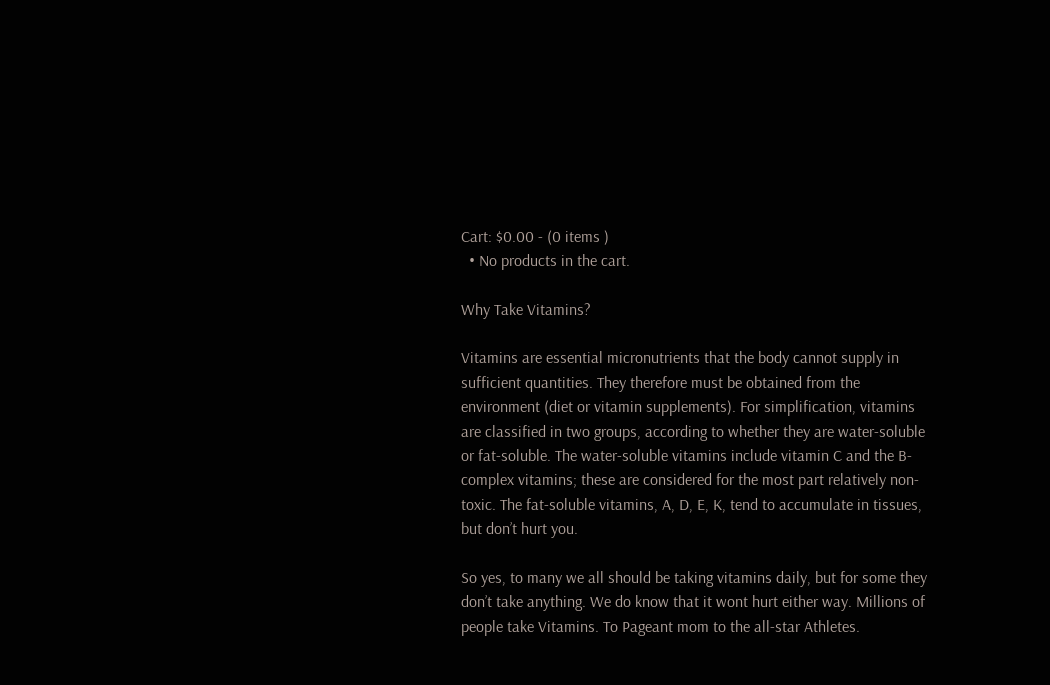Cart: $0.00 - (0 items )
  • No products in the cart.

Why Take Vitamins?

Vitamins are essential micronutrients that the body cannot supply in sufficient quantities. They therefore must be obtained from the environment (diet or vitamin supplements). For simplification, vitamins are classified in two groups, according to whether they are water-soluble or fat-soluble. The water-soluble vitamins include vitamin C and the B-complex vitamins; these are considered for the most part relatively non-toxic. The fat-soluble vitamins, A, D, E, K, tend to accumulate in tissues, but don’t hurt you.

So yes, to many we all should be taking vitamins daily, but for some they don’t take anything. We do know that it wont hurt either way. Millions of people take Vitamins. To Pageant mom to the all-star Athletes.